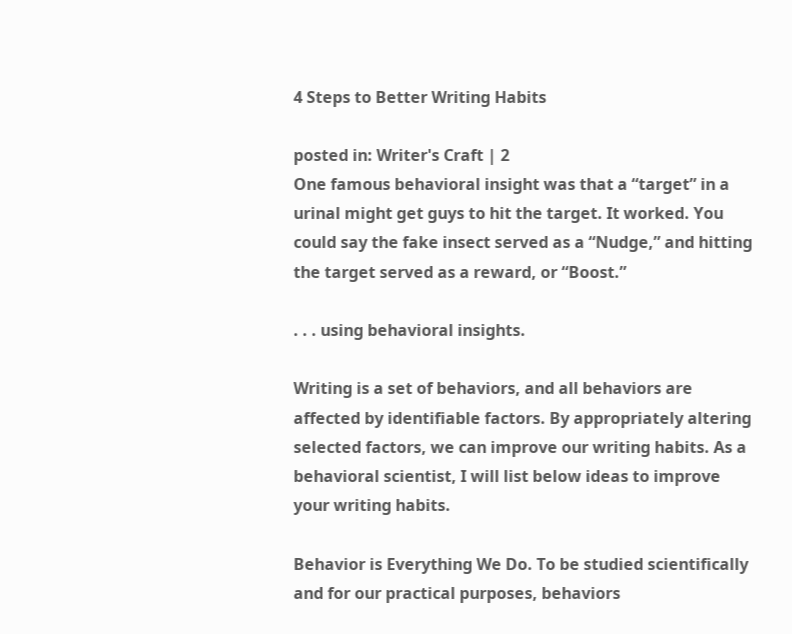4 Steps to Better Writing Habits

posted in: Writer's Craft | 2
One famous behavioral insight was that a “target” in a urinal might get guys to hit the target. It worked. You could say the fake insect served as a “Nudge,” and hitting the target served as a reward, or “Boost.”

. . . using behavioral insights.

Writing is a set of behaviors, and all behaviors are affected by identifiable factors. By appropriately altering selected factors, we can improve our writing habits. As a behavioral scientist, I will list below ideas to improve your writing habits.

Behavior is Everything We Do. To be studied scientifically and for our practical purposes, behaviors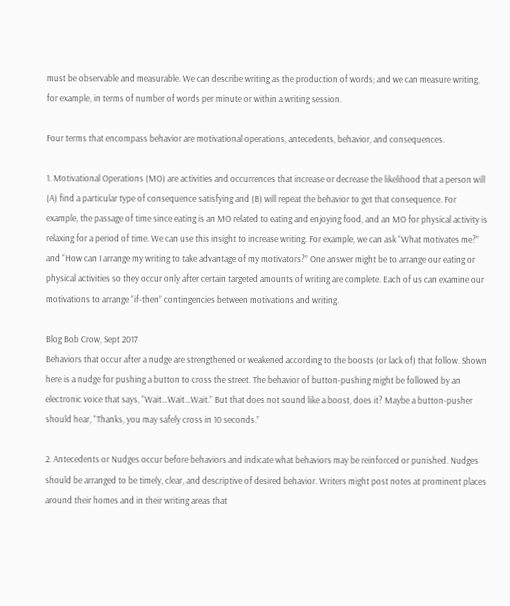must be observable and measurable. We can describe writing as the production of words; and we can measure writing, for example, in terms of number of words per minute or within a writing session.

Four terms that encompass behavior are motivational operations, antecedents, behavior, and consequences.

1. Motivational Operations (MO) are activities and occurrences that increase or decrease the likelihood that a person will (A) find a particular type of consequence satisfying and (B) will repeat the behavior to get that consequence. For example, the passage of time since eating is an MO related to eating and enjoying food, and an MO for physical activity is relaxing for a period of time. We can use this insight to increase writing. For example, we can ask “What motivates me?” and “How can I arrange my writing to take advantage of my motivators?” One answer might be to arrange our eating or physical activities so they occur only after certain targeted amounts of writing are complete. Each of us can examine our motivations to arrange “if-then” contingencies between motivations and writing.

Blog Bob Crow, Sept 2017
Behaviors that occur after a nudge are strengthened or weakened according to the boosts (or lack of) that follow. Shown here is a nudge for pushing a button to cross the street. The behavior of button-pushing might be followed by an electronic voice that says, “Wait…Wait…Wait.” But that does not sound like a boost, does it? Maybe a button-pusher should hear, “Thanks, you may safely cross in 10 seconds.”

2. Antecedents or Nudges occur before behaviors and indicate what behaviors may be reinforced or punished. Nudges should be arranged to be timely, clear, and descriptive of desired behavior. Writers might post notes at prominent places around their homes and in their writing areas that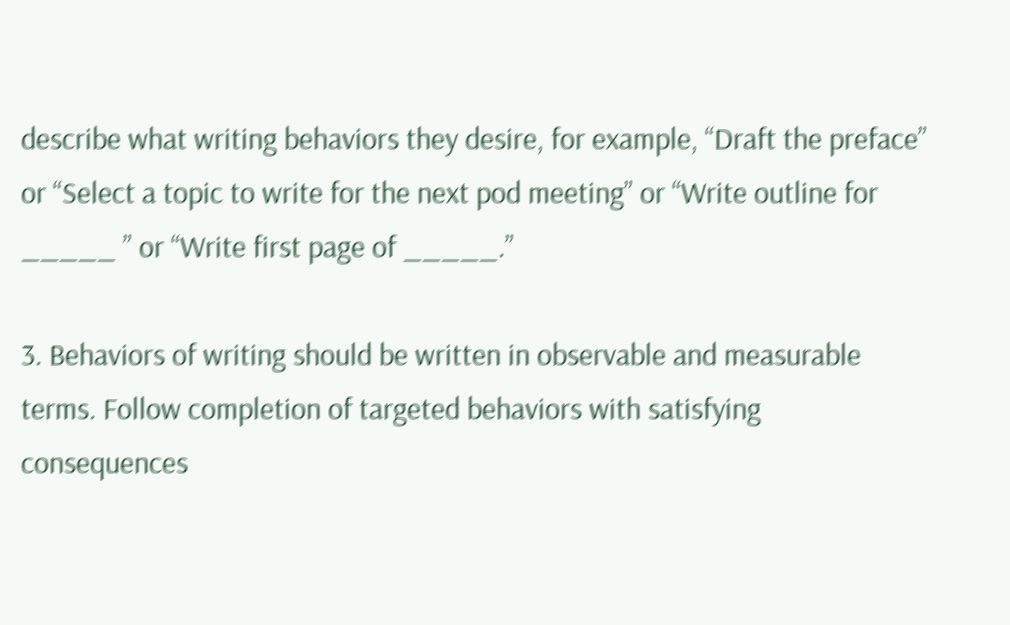describe what writing behaviors they desire, for example, “Draft the preface” or “Select a topic to write for the next pod meeting” or “Write outline for _____ ” or “Write first page of _____.”

3. Behaviors of writing should be written in observable and measurable terms. Follow completion of targeted behaviors with satisfying consequences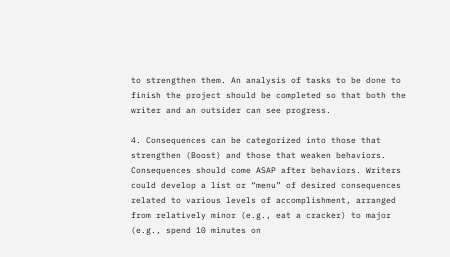to strengthen them. An analysis of tasks to be done to finish the project should be completed so that both the writer and an outsider can see progress.

4. Consequences can be categorized into those that strengthen (Boost) and those that weaken behaviors. Consequences should come ASAP after behaviors. Writers could develop a list or “menu” of desired consequences related to various levels of accomplishment, arranged from relatively minor (e.g., eat a cracker) to major (e.g., spend 10 minutes on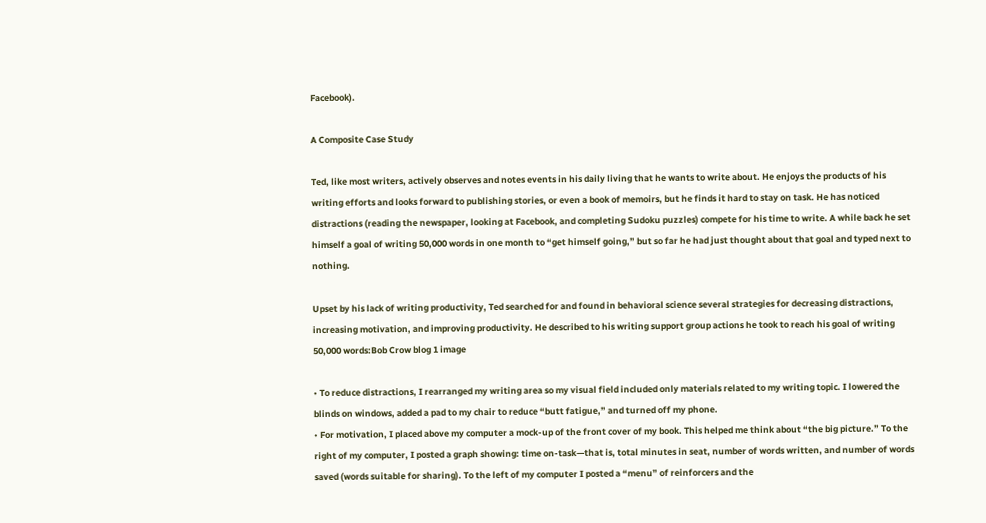Facebook).

A Composite Case Study

Ted, like most writers, actively observes and notes events in his daily living that he wants to write about. He enjoys the products of his writing efforts and looks forward to publishing stories, or even a book of memoirs, but he finds it hard to stay on task. He has noticed distractions (reading the newspaper, looking at Facebook, and completing Sudoku puzzles) compete for his time to write. A while back he set himself a goal of writing 50,000 words in one month to “get himself going,” but so far he had just thought about that goal and typed next to nothing.

Upset by his lack of writing productivity, Ted searched for and found in behavioral science several strategies for decreasing distractions, increasing motivation, and improving productivity. He described to his writing support group actions he took to reach his goal of writing 50,000 words:Bob Crow blog 1 image

• To reduce distractions, I rearranged my writing area so my visual field included only materials related to my writing topic. I lowered the blinds on windows, added a pad to my chair to reduce “butt fatigue,” and turned off my phone.
• For motivation, I placed above my computer a mock-up of the front cover of my book. This helped me think about “the big picture.” To the right of my computer, I posted a graph showing: time on-task—that is, total minutes in seat, number of words written, and number of words saved (words suitable for sharing). To the left of my computer I posted a “menu” of reinforcers and the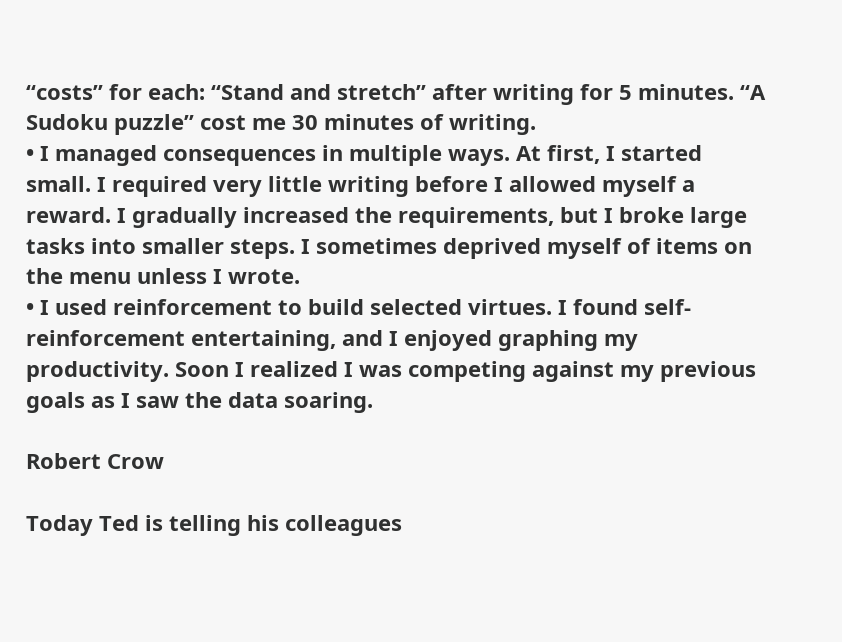“costs” for each: “Stand and stretch” after writing for 5 minutes. “A Sudoku puzzle” cost me 30 minutes of writing.
• I managed consequences in multiple ways. At first, I started small. I required very little writing before I allowed myself a reward. I gradually increased the requirements, but I broke large tasks into smaller steps. I sometimes deprived myself of items on the menu unless I wrote.
• I used reinforcement to build selected virtues. I found self-reinforcement entertaining, and I enjoyed graphing my productivity. Soon I realized I was competing against my previous goals as I saw the data soaring.

Robert Crow

Today Ted is telling his colleagues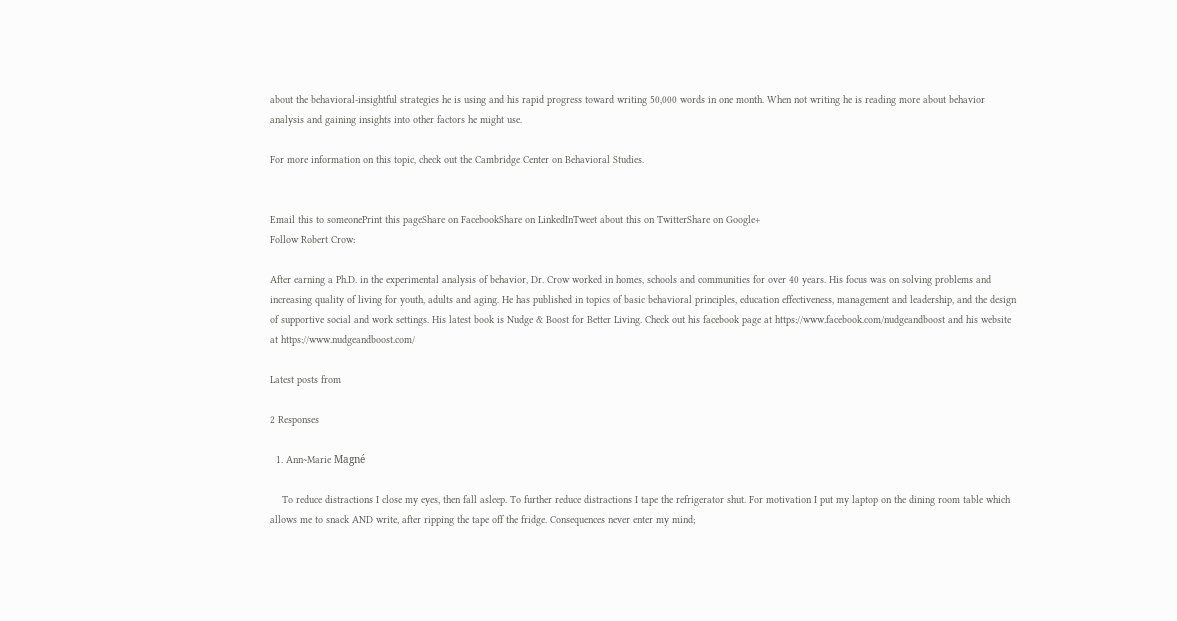about the behavioral-insightful strategies he is using and his rapid progress toward writing 50,000 words in one month. When not writing he is reading more about behavior analysis and gaining insights into other factors he might use.

For more information on this topic, check out the Cambridge Center on Behavioral Studies.


Email this to someonePrint this pageShare on FacebookShare on LinkedInTweet about this on TwitterShare on Google+
Follow Robert Crow:

After earning a Ph.D. in the experimental analysis of behavior, Dr. Crow worked in homes, schools and communities for over 40 years. His focus was on solving problems and increasing quality of living for youth, adults and aging. He has published in topics of basic behavioral principles, education effectiveness, management and leadership, and the design of supportive social and work settings. His latest book is Nudge & Boost for Better Living. Check out his facebook page at https://www.facebook.com/nudgeandboost and his website at https://www.nudgeandboost.com/

Latest posts from

2 Responses

  1. Ann~Marie Magné

    To reduce distractions I close my eyes, then fall asleep. To further reduce distractions I tape the refrigerator shut. For motivation I put my laptop on the dining room table which allows me to snack AND write, after ripping the tape off the fridge. Consequences never enter my mind;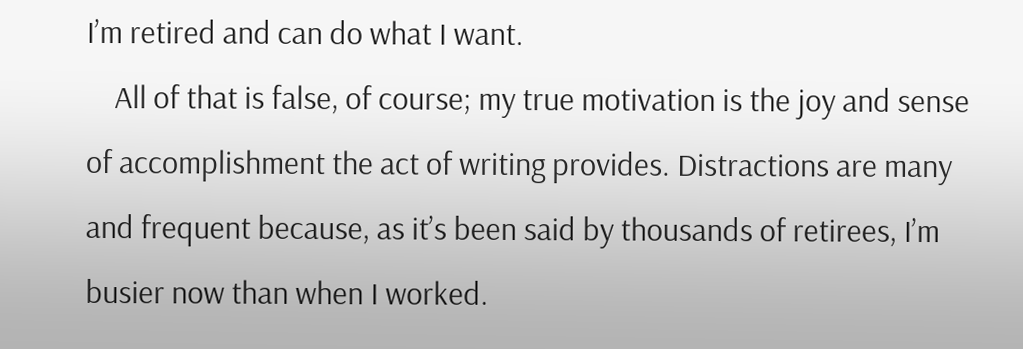I’m retired and can do what I want.
    All of that is false, of course; my true motivation is the joy and sense of accomplishment the act of writing provides. Distractions are many and frequent because, as it’s been said by thousands of retirees, I’m busier now than when I worked.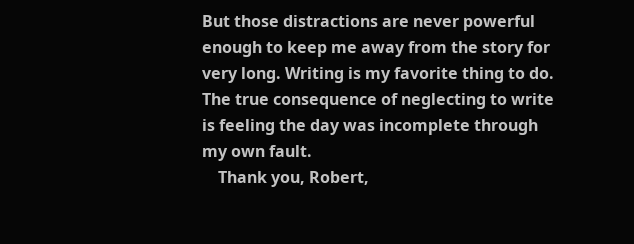But those distractions are never powerful enough to keep me away from the story for very long. Writing is my favorite thing to do. The true consequence of neglecting to write is feeling the day was incomplete through my own fault.
    Thank you, Robert,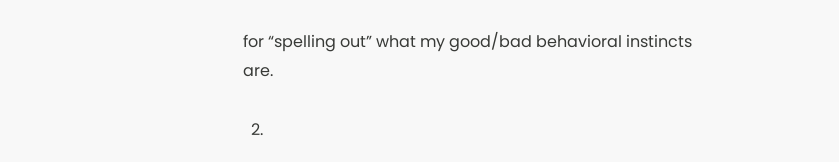for “spelling out” what my good/bad behavioral instincts are.

  2.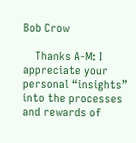Bob Crow

    Thanks A-M: I appreciate your personal “insights” into the processes and rewards of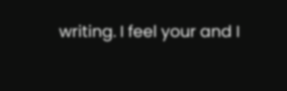writing. I feel your and I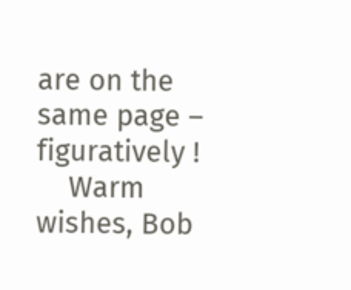are on the same page – figuratively !
    Warm wishes, Bob